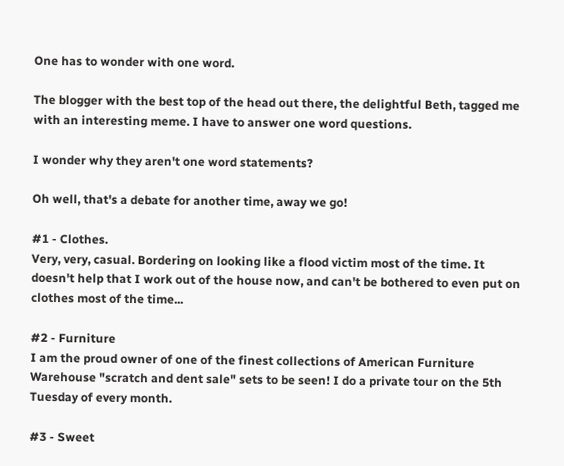One has to wonder with one word.

The blogger with the best top of the head out there, the delightful Beth, tagged me with an interesting meme. I have to answer one word questions.

I wonder why they aren't one word statements?

Oh well, that's a debate for another time, away we go!

#1 - Clothes.
Very, very, casual. Bordering on looking like a flood victim most of the time. It doesn't help that I work out of the house now, and can't be bothered to even put on clothes most of the time...

#2 - Furniture
I am the proud owner of one of the finest collections of American Furniture Warehouse "scratch and dent sale" sets to be seen! I do a private tour on the 5th Tuesday of every month.

#3 - Sweet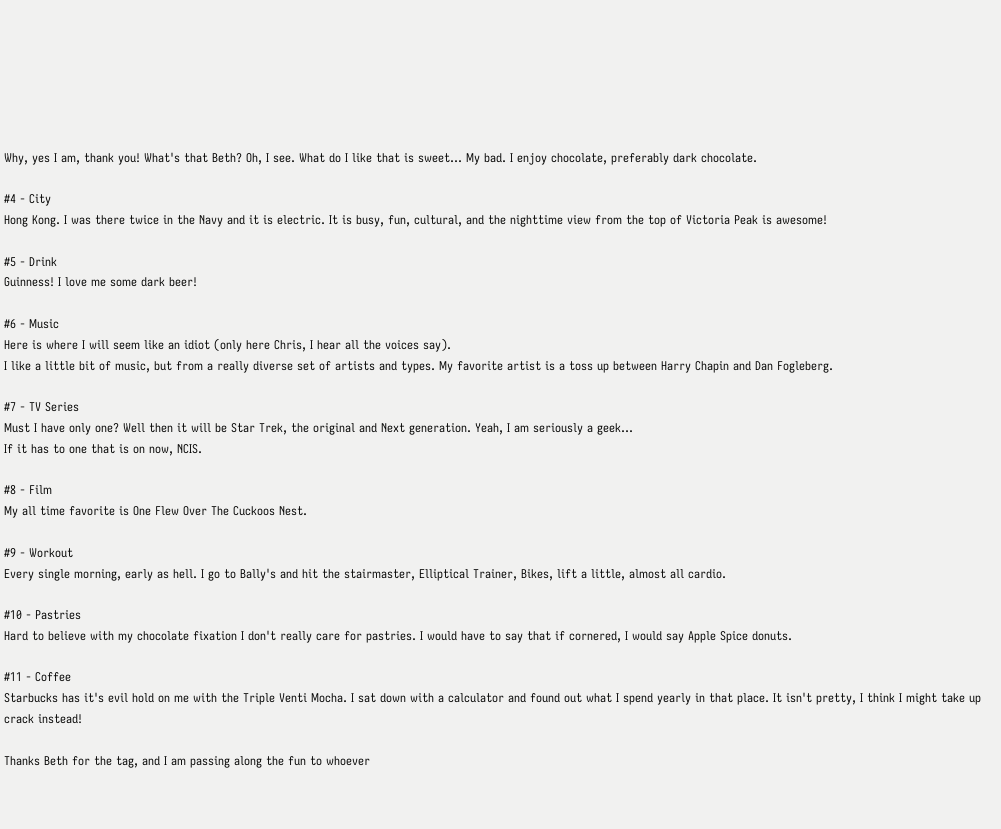Why, yes I am, thank you! What's that Beth? Oh, I see. What do I like that is sweet... My bad. I enjoy chocolate, preferably dark chocolate.

#4 - City
Hong Kong. I was there twice in the Navy and it is electric. It is busy, fun, cultural, and the nighttime view from the top of Victoria Peak is awesome!

#5 - Drink
Guinness! I love me some dark beer!

#6 - Music
Here is where I will seem like an idiot (only here Chris, I hear all the voices say).
I like a little bit of music, but from a really diverse set of artists and types. My favorite artist is a toss up between Harry Chapin and Dan Fogleberg.

#7 - TV Series
Must I have only one? Well then it will be Star Trek, the original and Next generation. Yeah, I am seriously a geek...
If it has to one that is on now, NCIS.

#8 - Film
My all time favorite is One Flew Over The Cuckoos Nest.

#9 - Workout
Every single morning, early as hell. I go to Bally's and hit the stairmaster, Elliptical Trainer, Bikes, lift a little, almost all cardio.

#10 - Pastries
Hard to believe with my chocolate fixation I don't really care for pastries. I would have to say that if cornered, I would say Apple Spice donuts.

#11 - Coffee
Starbucks has it's evil hold on me with the Triple Venti Mocha. I sat down with a calculator and found out what I spend yearly in that place. It isn't pretty, I think I might take up crack instead!

Thanks Beth for the tag, and I am passing along the fun to whoever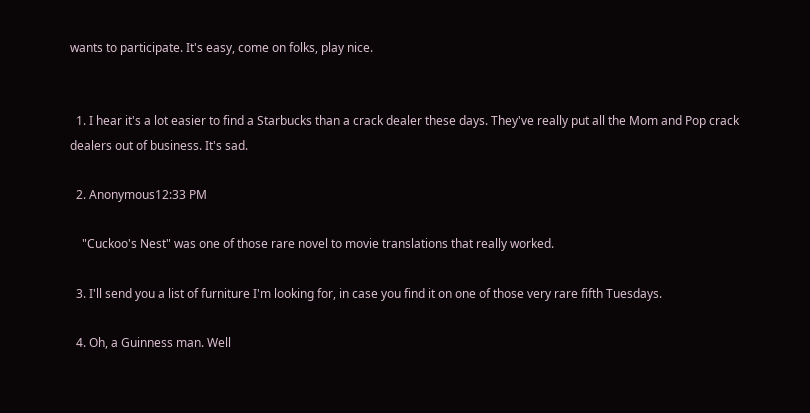wants to participate. It's easy, come on folks, play nice.


  1. I hear it's a lot easier to find a Starbucks than a crack dealer these days. They've really put all the Mom and Pop crack dealers out of business. It's sad.

  2. Anonymous12:33 PM

    "Cuckoo's Nest" was one of those rare novel to movie translations that really worked.

  3. I'll send you a list of furniture I'm looking for, in case you find it on one of those very rare fifth Tuesdays.

  4. Oh, a Guinness man. Well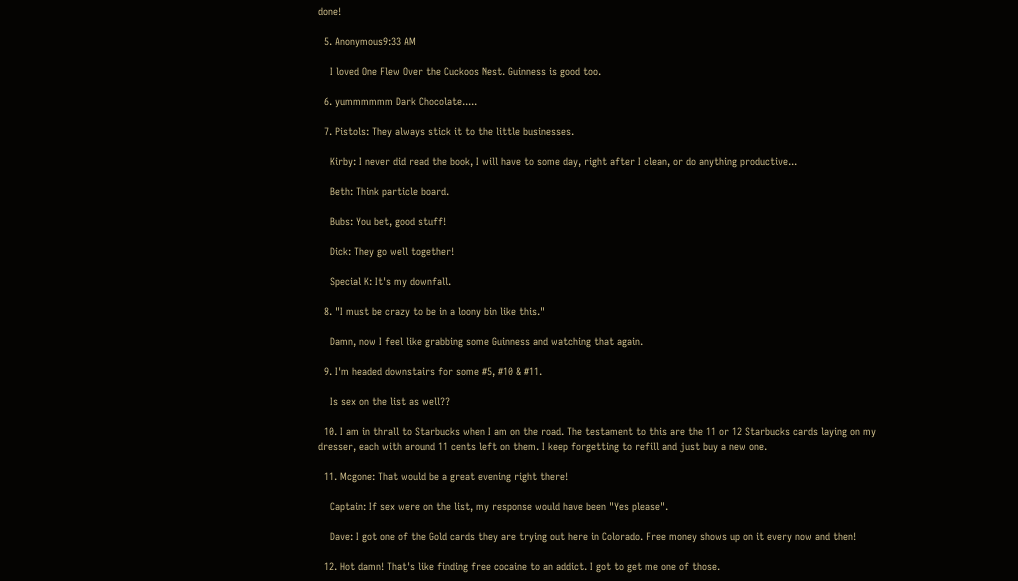done!

  5. Anonymous9:33 AM

    I loved One Flew Over the Cuckoos Nest. Guinness is good too.

  6. yummmmmm Dark Chocolate.....

  7. Pistols: They always stick it to the little businesses.

    Kirby: I never did read the book, I will have to some day, right after I clean, or do anything productive...

    Beth: Think particle board.

    Bubs: You bet, good stuff!

    Dick: They go well together!

    Special K: It's my downfall.

  8. "I must be crazy to be in a loony bin like this."

    Damn, now I feel like grabbing some Guinness and watching that again.

  9. I'm headed downstairs for some #5, #10 & #11.

    Is sex on the list as well??

  10. I am in thrall to Starbucks when I am on the road. The testament to this are the 11 or 12 Starbucks cards laying on my dresser, each with around 11 cents left on them. I keep forgetting to refill and just buy a new one.

  11. Mcgone: That would be a great evening right there!

    Captain: If sex were on the list, my response would have been "Yes please".

    Dave: I got one of the Gold cards they are trying out here in Colorado. Free money shows up on it every now and then!

  12. Hot damn! That's like finding free cocaine to an addict. I got to get me one of those.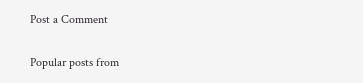Post a Comment

Popular posts from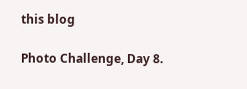this blog

Photo Challenge, Day 8.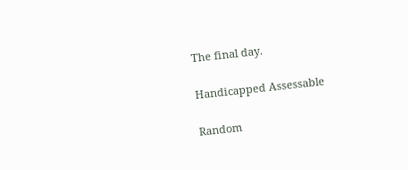The final day.

Handicapped Assessable

Random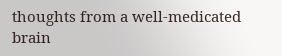thoughts from a well-medicated brain